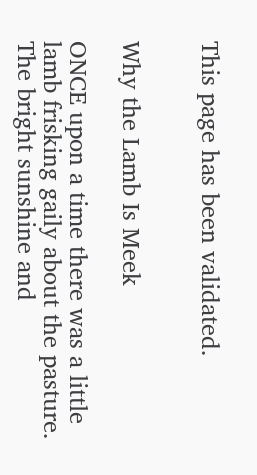This page has been validated.


Why the Lamb Is Meek

ONCE upon a time there was a little lamb frisking gaily about the pasture. The bright sunshine and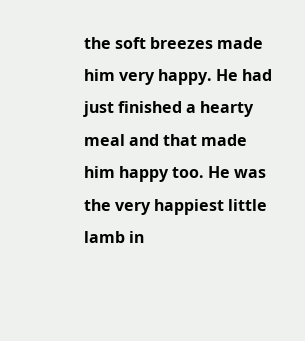the soft breezes made him very happy. He had just finished a hearty meal and that made him happy too. He was the very happiest little lamb in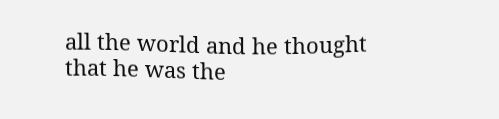all the world and he thought that he was the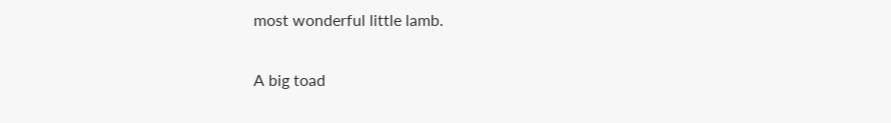most wonderful little lamb.

A big toad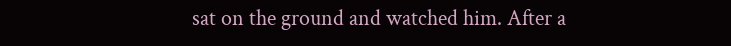sat on the ground and watched him. After a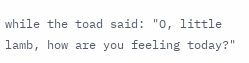while the toad said: "O, little lamb, how are you feeling today?"